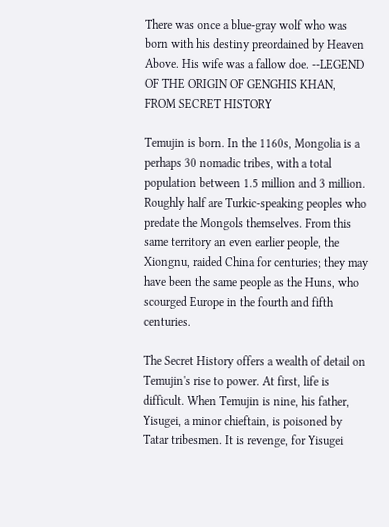There was once a blue-gray wolf who was born with his destiny preordained by Heaven Above. His wife was a fallow doe. --LEGEND OF THE ORIGIN OF GENGHIS KHAN, FROM SECRET HISTORY

Temujin is born. In the 1160s, Mongolia is a perhaps 30 nomadic tribes, with a total population between 1.5 million and 3 million. Roughly half are Turkic-speaking peoples who predate the Mongols themselves. From this same territory an even earlier people, the Xiongnu, raided China for centuries; they may have been the same people as the Huns, who scourged Europe in the fourth and fifth centuries.

The Secret History offers a wealth of detail on Temujin's rise to power. At first, life is difficult. When Temujin is nine, his father, Yisugei, a minor chieftain, is poisoned by Tatar tribesmen. It is revenge, for Yisugei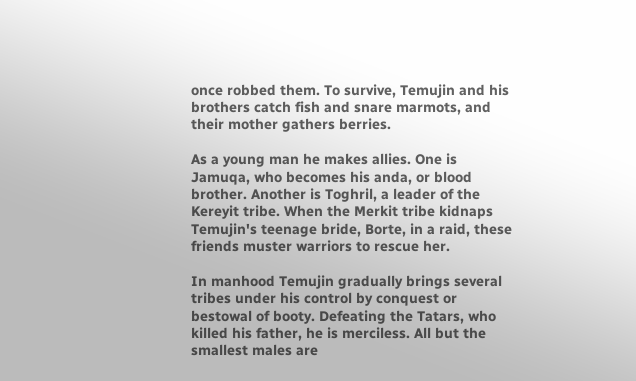once robbed them. To survive, Temujin and his brothers catch fish and snare marmots, and their mother gathers berries.

As a young man he makes allies. One is Jamuqa, who becomes his anda, or blood brother. Another is Toghril, a leader of the Kereyit tribe. When the Merkit tribe kidnaps Temujin's teenage bride, Borte, in a raid, these friends muster warriors to rescue her.

In manhood Temujin gradually brings several tribes under his control by conquest or bestowal of booty. Defeating the Tatars, who killed his father, he is merciless. All but the smallest males are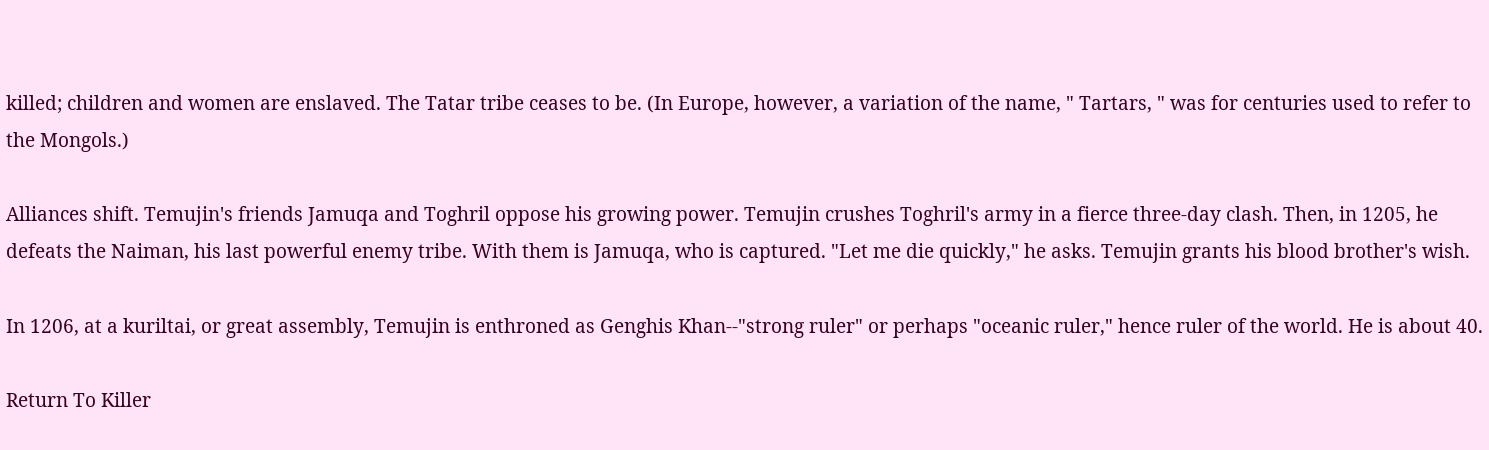killed; children and women are enslaved. The Tatar tribe ceases to be. (In Europe, however, a variation of the name, " Tartars, " was for centuries used to refer to the Mongols.)

Alliances shift. Temujin's friends Jamuqa and Toghril oppose his growing power. Temujin crushes Toghril's army in a fierce three-day clash. Then, in 1205, he defeats the Naiman, his last powerful enemy tribe. With them is Jamuqa, who is captured. "Let me die quickly," he asks. Temujin grants his blood brother's wish.

In 1206, at a kuriltai, or great assembly, Temujin is enthroned as Genghis Khan--"strong ruler" or perhaps "oceanic ruler," hence ruler of the world. He is about 40.

Return To Killer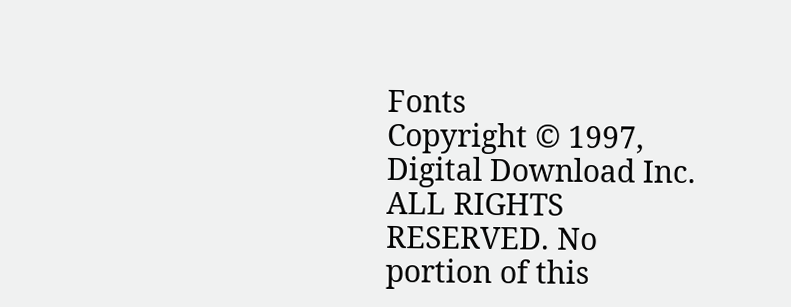Fonts
Copyright © 1997, Digital Download Inc. ALL RIGHTS RESERVED. No portion of this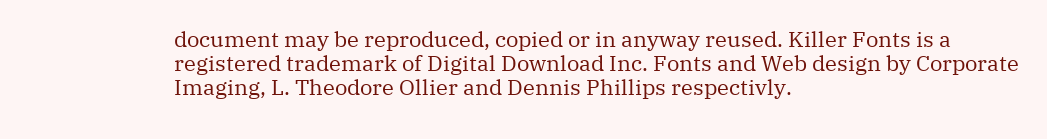document may be reproduced, copied or in anyway reused. Killer Fonts is a registered trademark of Digital Download Inc. Fonts and Web design by Corporate Imaging, L. Theodore Ollier and Dennis Phillips respectivly.